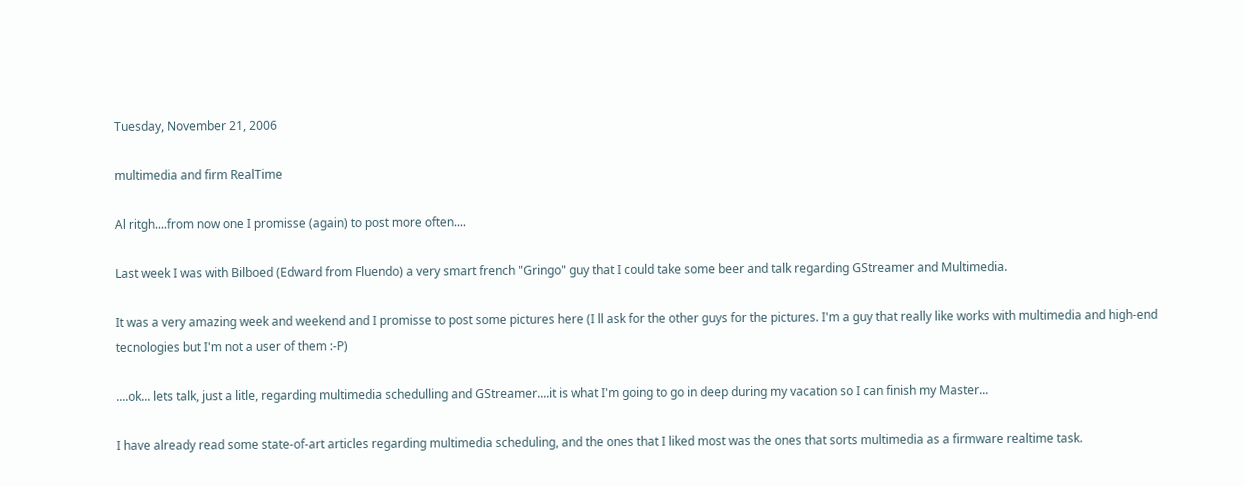Tuesday, November 21, 2006

multimedia and firm RealTime

Al ritgh....from now one I promisse (again) to post more often....

Last week I was with Bilboed (Edward from Fluendo) a very smart french "Gringo" guy that I could take some beer and talk regarding GStreamer and Multimedia.

It was a very amazing week and weekend and I promisse to post some pictures here (I ll ask for the other guys for the pictures. I'm a guy that really like works with multimedia and high-end tecnologies but I'm not a user of them :-P)

....ok... lets talk, just a litle, regarding multimedia schedulling and GStreamer....it is what I'm going to go in deep during my vacation so I can finish my Master...

I have already read some state-of-art articles regarding multimedia scheduling, and the ones that I liked most was the ones that sorts multimedia as a firmware realtime task.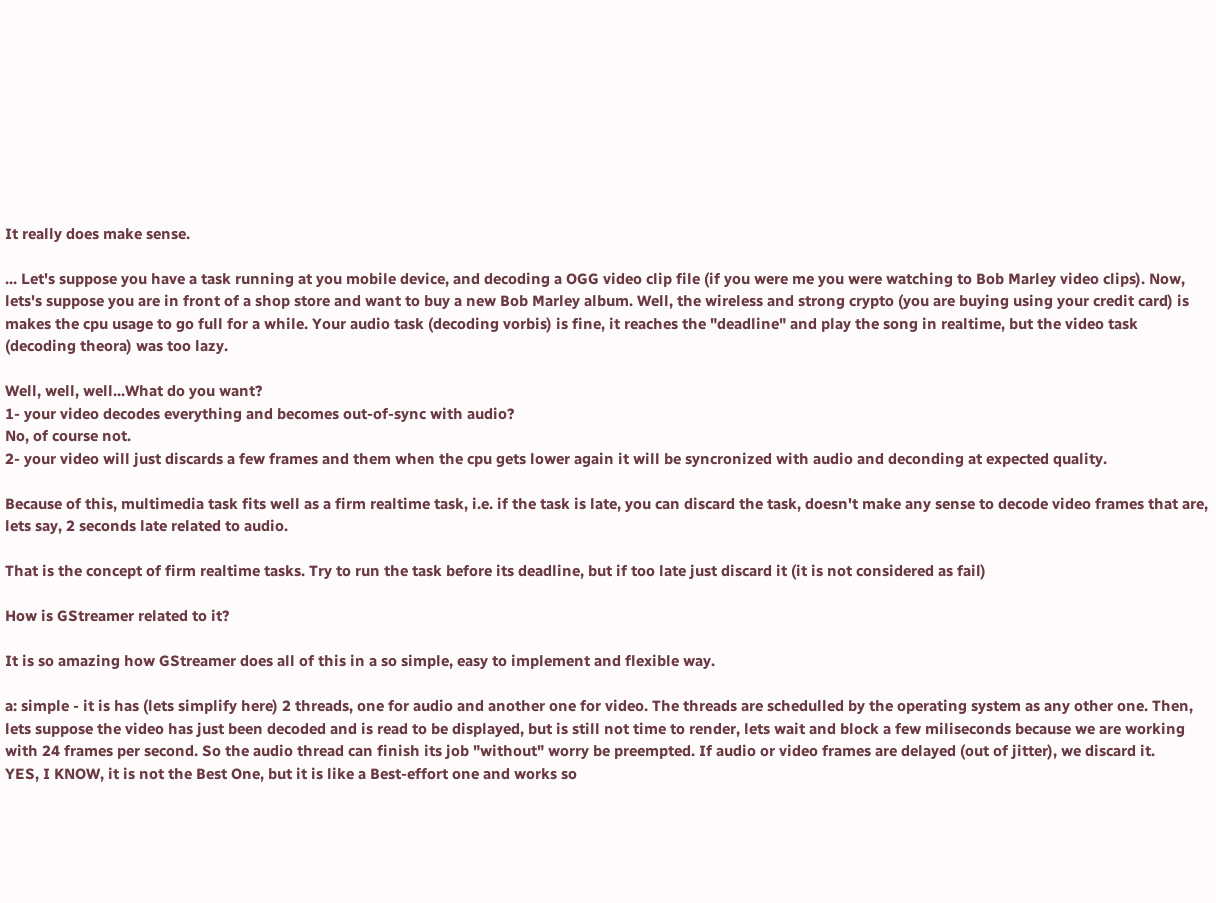It really does make sense.

... Let's suppose you have a task running at you mobile device, and decoding a OGG video clip file (if you were me you were watching to Bob Marley video clips). Now, lets's suppose you are in front of a shop store and want to buy a new Bob Marley album. Well, the wireless and strong crypto (you are buying using your credit card) is makes the cpu usage to go full for a while. Your audio task (decoding vorbis) is fine, it reaches the "deadline" and play the song in realtime, but the video task (decoding theora) was too lazy.

Well, well, well...What do you want?
1- your video decodes everything and becomes out-of-sync with audio?
No, of course not.
2- your video will just discards a few frames and them when the cpu gets lower again it will be syncronized with audio and deconding at expected quality.

Because of this, multimedia task fits well as a firm realtime task, i.e. if the task is late, you can discard the task, doesn't make any sense to decode video frames that are, lets say, 2 seconds late related to audio.

That is the concept of firm realtime tasks. Try to run the task before its deadline, but if too late just discard it (it is not considered as fail)

How is GStreamer related to it?

It is so amazing how GStreamer does all of this in a so simple, easy to implement and flexible way.

a: simple - it is has (lets simplify here) 2 threads, one for audio and another one for video. The threads are schedulled by the operating system as any other one. Then, lets suppose the video has just been decoded and is read to be displayed, but is still not time to render, lets wait and block a few miliseconds because we are working with 24 frames per second. So the audio thread can finish its job "without" worry be preempted. If audio or video frames are delayed (out of jitter), we discard it.
YES, I KNOW, it is not the Best One, but it is like a Best-effort one and works so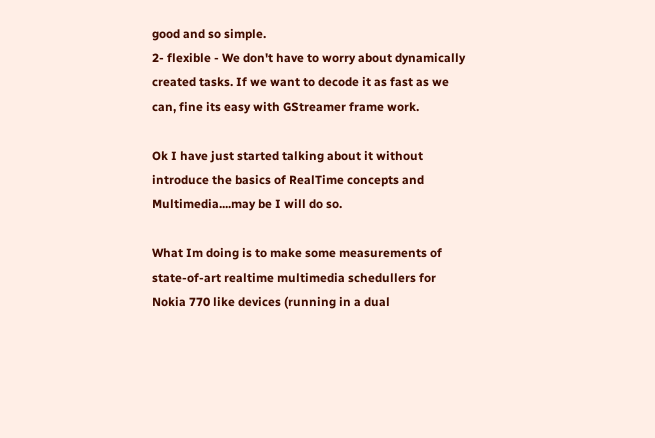good and so simple.
2- flexible - We don't have to worry about dynamically created tasks. If we want to decode it as fast as we can, fine its easy with GStreamer frame work.

Ok I have just started talking about it without introduce the basics of RealTime concepts and Multimedia....may be I will do so.

What Im doing is to make some measurements of state-of-art realtime multimedia schedullers for Nokia 770 like devices (running in a dual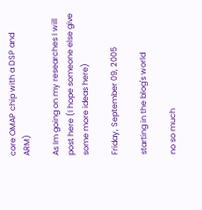core OMAP chip with a DSP and ARM)

As Im going on my researches I will post here (I hope someone else give some more ideas here)

Friday, September 09, 2005

starting in the blog's world

no so much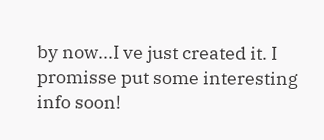by now...I ve just created it. I promisse put some interesting info soon!